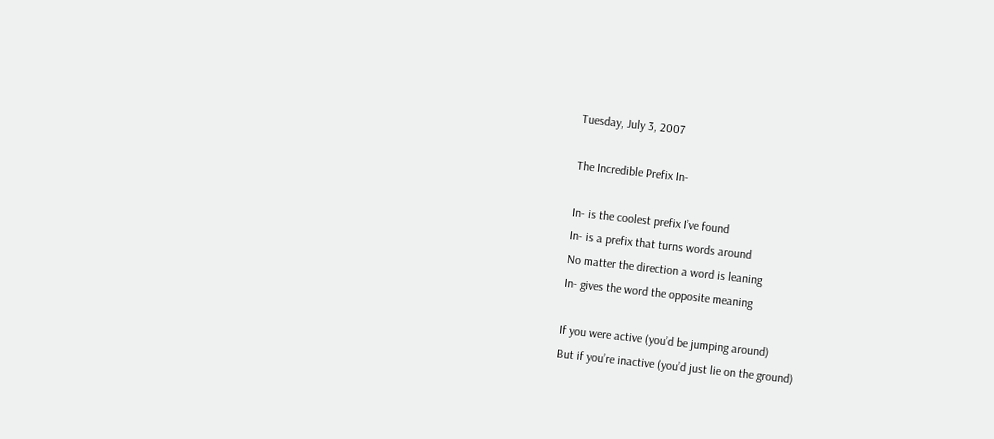Tuesday, July 3, 2007

The Incredible Prefix In-

In- is the coolest prefix I’ve found
In- is a prefix that turns words around
No matter the direction a word is leaning
In- gives the word the opposite meaning

If you were active (you’d be jumping around)
But if you’re inactive (you’d just lie on the ground)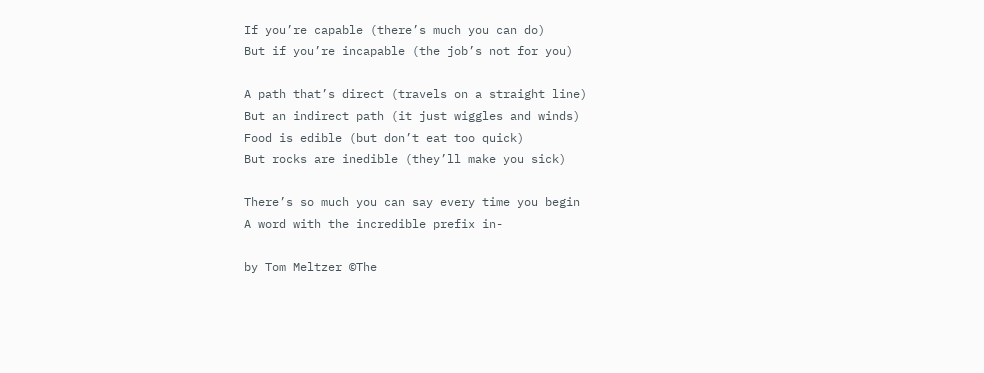If you’re capable (there’s much you can do)
But if you’re incapable (the job’s not for you)

A path that’s direct (travels on a straight line)
But an indirect path (it just wiggles and winds)
Food is edible (but don’t eat too quick)
But rocks are inedible (they’ll make you sick)

There’s so much you can say every time you begin
A word with the incredible prefix in-

by Tom Meltzer ©The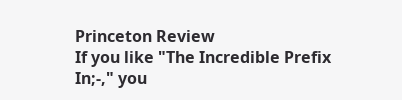Princeton Review
If you like "The Incredible Prefix In;-," you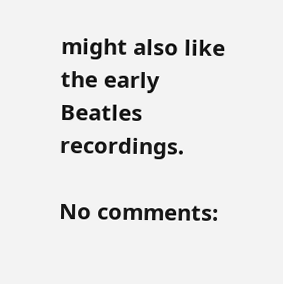might also like the early Beatles recordings.

No comments: